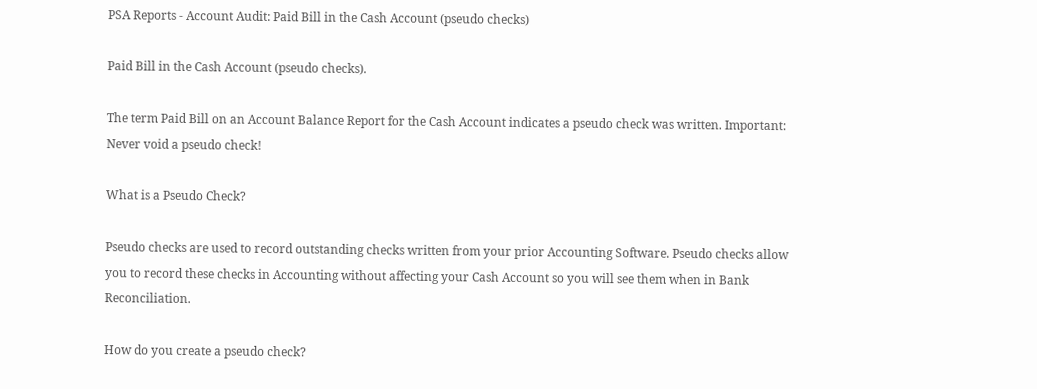PSA Reports - Account Audit: Paid Bill in the Cash Account (pseudo checks)

Paid Bill in the Cash Account (pseudo checks).

The term Paid Bill on an Account Balance Report for the Cash Account indicates a pseudo check was written. Important: Never void a pseudo check!

What is a Pseudo Check?

Pseudo checks are used to record outstanding checks written from your prior Accounting Software. Pseudo checks allow you to record these checks in Accounting without affecting your Cash Account so you will see them when in Bank Reconciliation.

How do you create a pseudo check?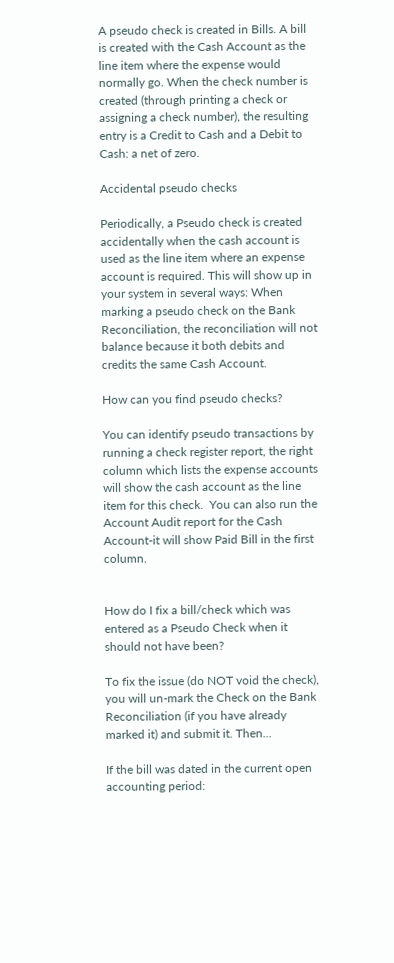A pseudo check is created in Bills. A bill is created with the Cash Account as the line item where the expense would normally go. When the check number is created (through printing a check or assigning a check number), the resulting entry is a Credit to Cash and a Debit to Cash: a net of zero.

Accidental pseudo checks

Periodically, a Pseudo check is created accidentally when the cash account is used as the line item where an expense account is required. This will show up in your system in several ways: When marking a pseudo check on the Bank Reconciliation, the reconciliation will not balance because it both debits and credits the same Cash Account.

How can you find pseudo checks?

You can identify pseudo transactions by running a check register report, the right column which lists the expense accounts will show the cash account as the line item for this check.  You can also run the Account Audit report for the Cash Account-it will show Paid Bill in the first column.


How do I fix a bill/check which was entered as a Pseudo Check when it should not have been?

To fix the issue (do NOT void the check), you will un-mark the Check on the Bank Reconciliation (if you have already marked it) and submit it. Then...

If the bill was dated in the current open accounting period: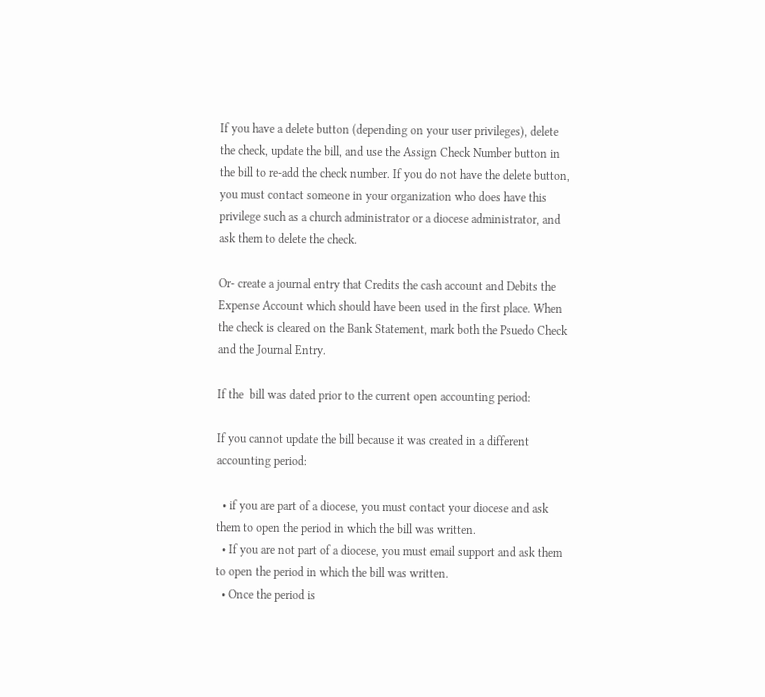If you have a delete button (depending on your user privileges), delete the check, update the bill, and use the Assign Check Number button in the bill to re-add the check number. If you do not have the delete button, you must contact someone in your organization who does have this privilege such as a church administrator or a diocese administrator, and ask them to delete the check.

Or- create a journal entry that Credits the cash account and Debits the Expense Account which should have been used in the first place. When the check is cleared on the Bank Statement, mark both the Psuedo Check and the Journal Entry.

If the  bill was dated prior to the current open accounting period:

If you cannot update the bill because it was created in a different accounting period:

  • if you are part of a diocese, you must contact your diocese and ask them to open the period in which the bill was written.
  • If you are not part of a diocese, you must email support and ask them to open the period in which the bill was written.
  • Once the period is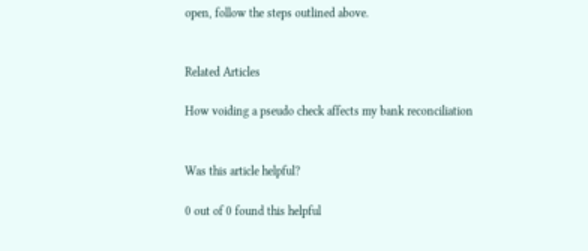open, follow the steps outlined above.


Related Articles

How voiding a pseudo check affects my bank reconciliation


Was this article helpful?

0 out of 0 found this helpful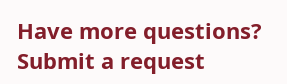Have more questions? Submit a request